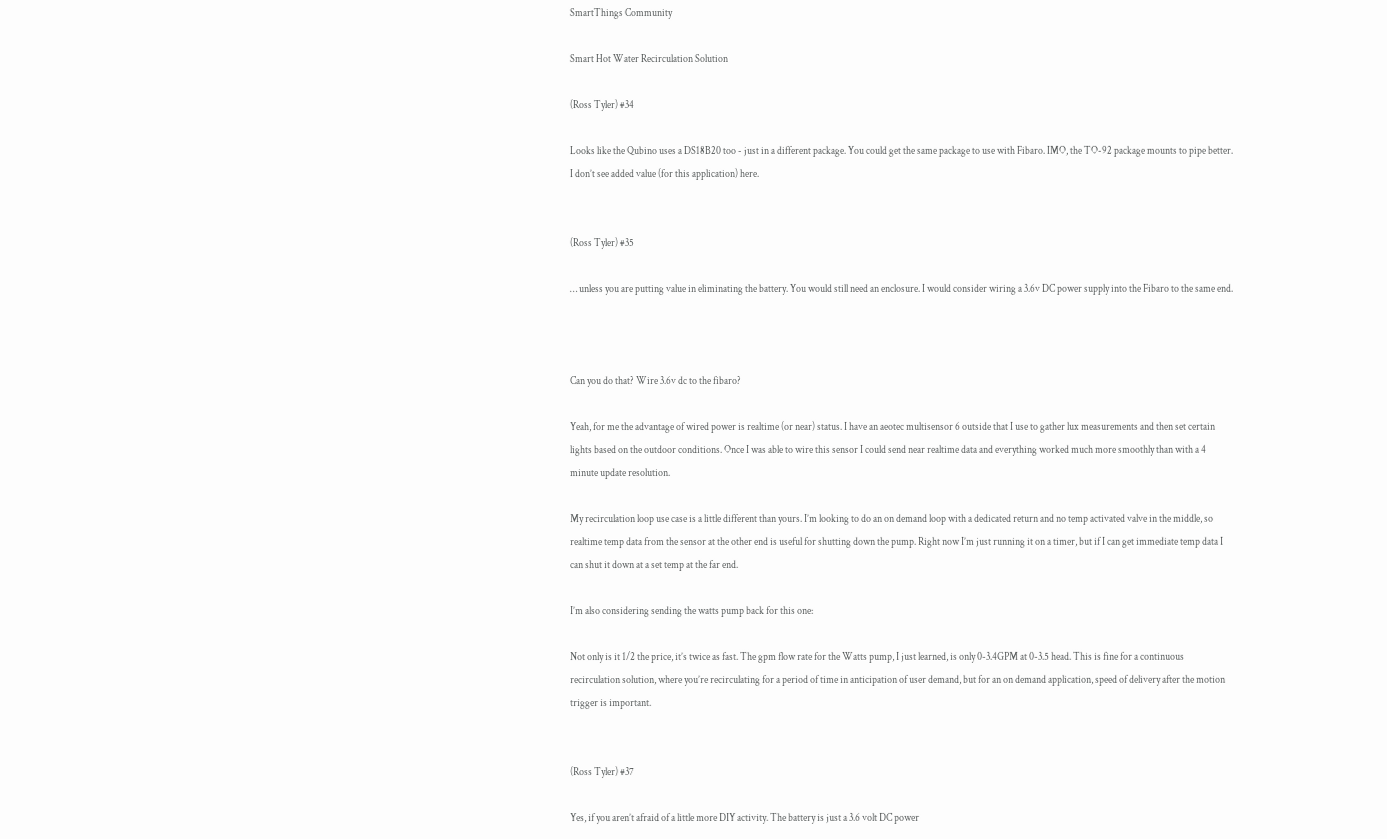SmartThings Community

Smart Hot Water Recirculation Solution

(Ross Tyler) #34

Looks like the Qubino uses a DS18B20 too - just in a different package. You could get the same package to use with Fibaro. IMO, the TO-92 package mounts to pipe better. I don’t see added value (for this application) here.


(Ross Tyler) #35

… unless you are putting value in eliminating the battery. You would still need an enclosure. I would consider wiring a 3.6v DC power supply into the Fibaro to the same end.



Can you do that? Wire 3.6v dc to the fibaro?

Yeah, for me the advantage of wired power is realtime (or near) status. I have an aeotec multisensor 6 outside that I use to gather lux measurements and then set certain lights based on the outdoor conditions. Once I was able to wire this sensor I could send near realtime data and everything worked much more smoothly than with a 4 minute update resolution.

My recirculation loop use case is a little different than yours. I’m looking to do an on demand loop with a dedicated return and no temp activated valve in the middle, so realtime temp data from the sensor at the other end is useful for shutting down the pump. Right now I’m just running it on a timer, but if I can get immediate temp data I can shut it down at a set temp at the far end.

I’m also considering sending the watts pump back for this one:

Not only is it 1/2 the price, it’s twice as fast. The gpm flow rate for the Watts pump, I just learned, is only 0-3.4GPM at 0-3.5 head. This is fine for a continuous recirculation solution, where you’re recirculating for a period of time in anticipation of user demand, but for an on demand application, speed of delivery after the motion trigger is important.


(Ross Tyler) #37

Yes, if you aren’t afraid of a little more DIY activity. The battery is just a 3.6 volt DC power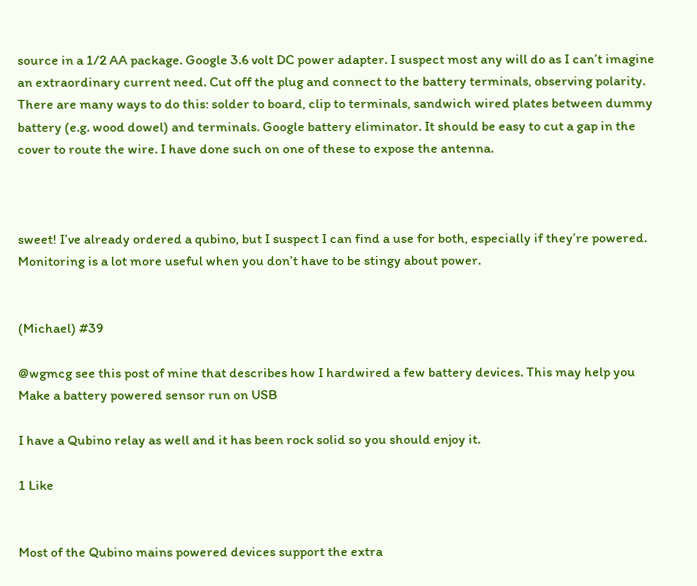source in a 1/2 AA package. Google 3.6 volt DC power adapter. I suspect most any will do as I can’t imagine an extraordinary current need. Cut off the plug and connect to the battery terminals, observing polarity. There are many ways to do this: solder to board, clip to terminals, sandwich wired plates between dummy battery (e.g. wood dowel) and terminals. Google battery eliminator. It should be easy to cut a gap in the cover to route the wire. I have done such on one of these to expose the antenna.



sweet! I’ve already ordered a qubino, but I suspect I can find a use for both, especially if they’re powered. Monitoring is a lot more useful when you don’t have to be stingy about power.


(Michael) #39

@wgmcg see this post of mine that describes how I hardwired a few battery devices. This may help you
Make a battery powered sensor run on USB

I have a Qubino relay as well and it has been rock solid so you should enjoy it.

1 Like


Most of the Qubino mains powered devices support the extra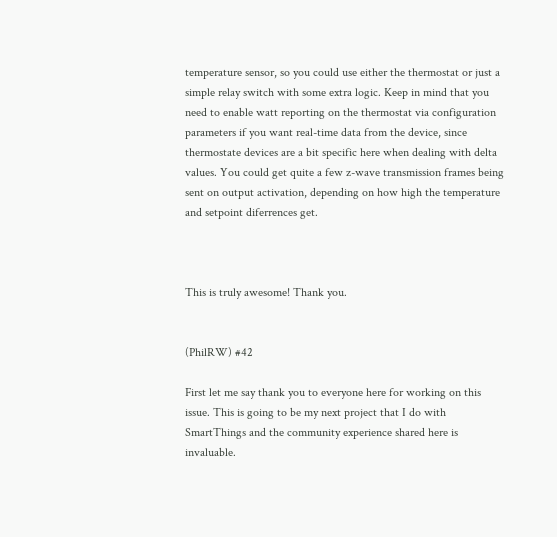temperature sensor, so you could use either the thermostat or just a simple relay switch with some extra logic. Keep in mind that you need to enable watt reporting on the thermostat via configuration parameters if you want real-time data from the device, since thermostate devices are a bit specific here when dealing with delta values. You could get quite a few z-wave transmission frames being sent on output activation, depending on how high the temperature and setpoint diferrences get.



This is truly awesome! Thank you.


(PhilRW) #42

First let me say thank you to everyone here for working on this issue. This is going to be my next project that I do with SmartThings and the community experience shared here is invaluable.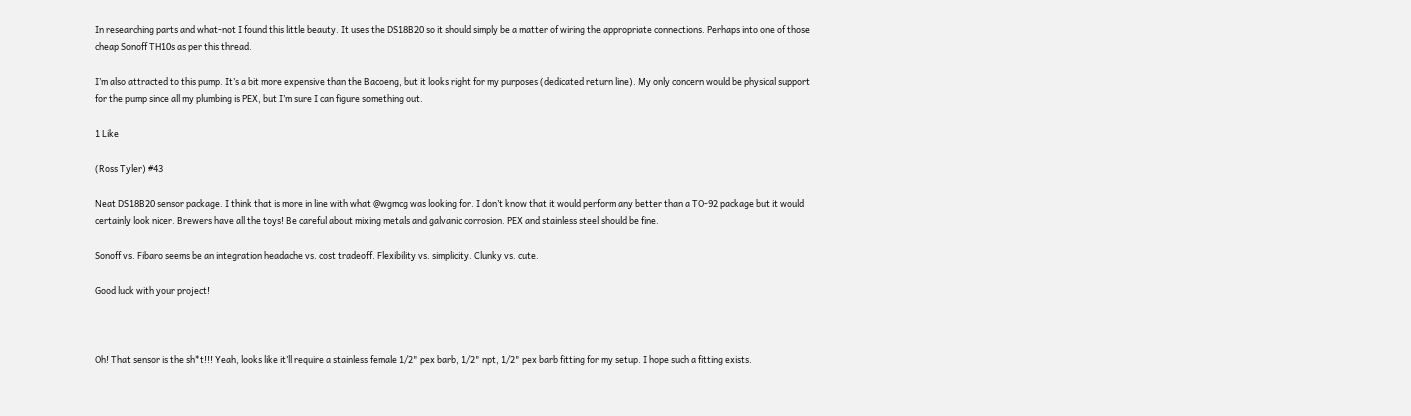In researching parts and what-not I found this little beauty. It uses the DS18B20 so it should simply be a matter of wiring the appropriate connections. Perhaps into one of those cheap Sonoff TH10s as per this thread.

I’m also attracted to this pump. It’s a bit more expensive than the Bacoeng, but it looks right for my purposes (dedicated return line). My only concern would be physical support for the pump since all my plumbing is PEX, but I’m sure I can figure something out.

1 Like

(Ross Tyler) #43

Neat DS18B20 sensor package. I think that is more in line with what @wgmcg was looking for. I don’t know that it would perform any better than a TO-92 package but it would certainly look nicer. Brewers have all the toys! Be careful about mixing metals and galvanic corrosion. PEX and stainless steel should be fine.

Sonoff vs. Fibaro seems be an integration headache vs. cost tradeoff. Flexibility vs. simplicity. Clunky vs. cute.

Good luck with your project!



Oh! That sensor is the sh*t!!! Yeah, looks like it’ll require a stainless female 1/2" pex barb, 1/2" npt, 1/2" pex barb fitting for my setup. I hope such a fitting exists.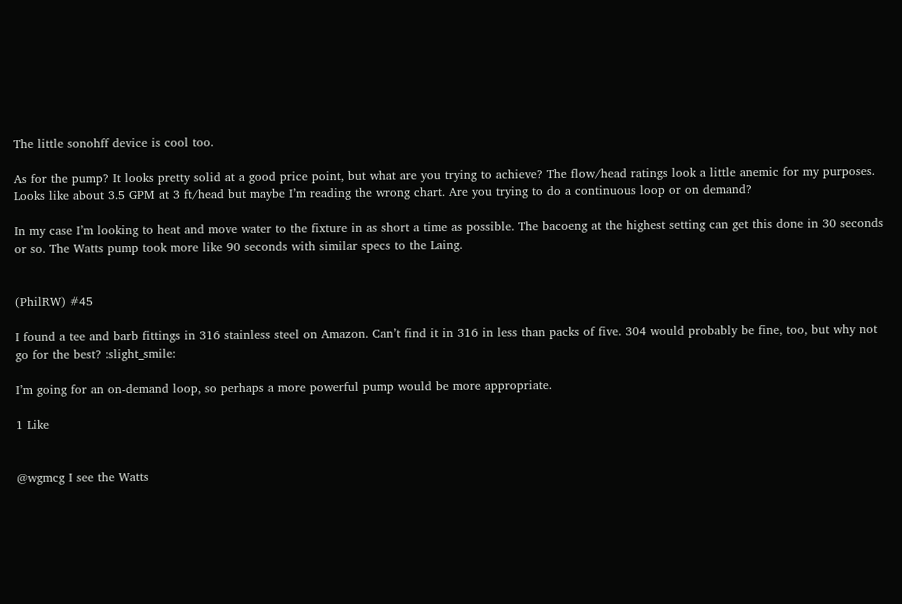The little sonohff device is cool too.

As for the pump? It looks pretty solid at a good price point, but what are you trying to achieve? The flow/head ratings look a little anemic for my purposes. Looks like about 3.5 GPM at 3 ft/head but maybe I’m reading the wrong chart. Are you trying to do a continuous loop or on demand?

In my case I’m looking to heat and move water to the fixture in as short a time as possible. The bacoeng at the highest setting can get this done in 30 seconds or so. The Watts pump took more like 90 seconds with similar specs to the Laing.


(PhilRW) #45

I found a tee and barb fittings in 316 stainless steel on Amazon. Can’t find it in 316 in less than packs of five. 304 would probably be fine, too, but why not go for the best? :slight_smile:

I’m going for an on-demand loop, so perhaps a more powerful pump would be more appropriate.

1 Like


@wgmcg I see the Watts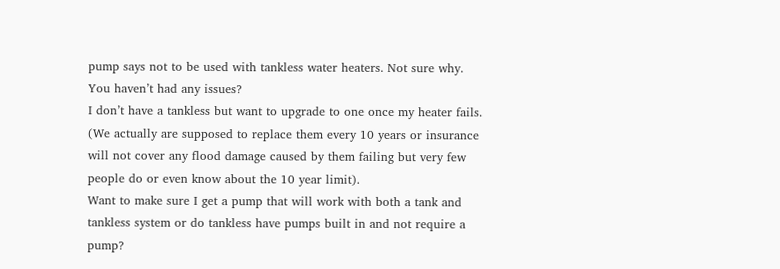pump says not to be used with tankless water heaters. Not sure why.
You haven’t had any issues?
I don’t have a tankless but want to upgrade to one once my heater fails. (We actually are supposed to replace them every 10 years or insurance will not cover any flood damage caused by them failing but very few people do or even know about the 10 year limit).
Want to make sure I get a pump that will work with both a tank and tankless system or do tankless have pumps built in and not require a pump?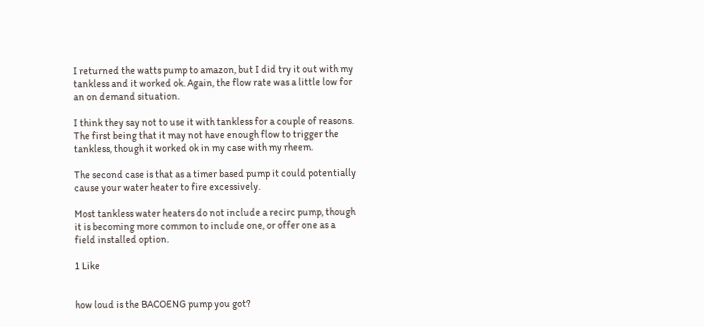I returned the watts pump to amazon, but I did try it out with my tankless and it worked ok. Again, the flow rate was a little low for an on demand situation.

I think they say not to use it with tankless for a couple of reasons. The first being that it may not have enough flow to trigger the tankless, though it worked ok in my case with my rheem.

The second case is that as a timer based pump it could potentially cause your water heater to fire excessively.

Most tankless water heaters do not include a recirc pump, though it is becoming more common to include one, or offer one as a field installed option.

1 Like


how loud is the BACOENG pump you got?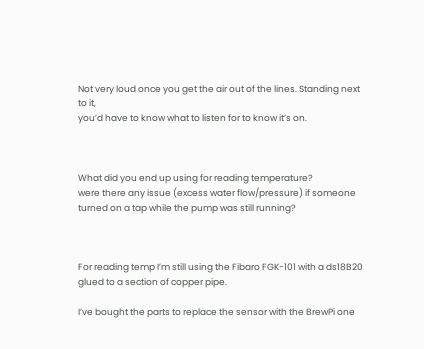Not very loud once you get the air out of the lines. Standing next to it,
you’d have to know what to listen for to know it’s on.



What did you end up using for reading temperature?
were there any issue (excess water flow/pressure) if someone turned on a tap while the pump was still running?



For reading temp I’m still using the Fibaro FGK-101 with a ds18B20 glued to a section of copper pipe.

I’ve bought the parts to replace the sensor with the BrewPi one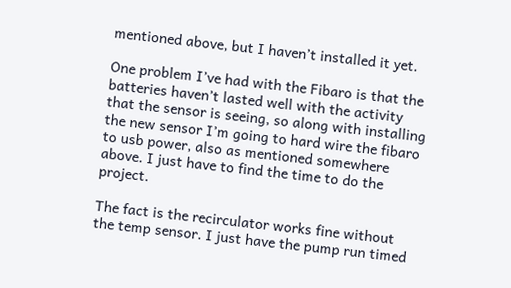mentioned above, but I haven’t installed it yet.

One problem I’ve had with the Fibaro is that the batteries haven’t lasted well with the activity that the sensor is seeing, so along with installing the new sensor I’m going to hard wire the fibaro to usb power, also as mentioned somewhere above. I just have to find the time to do the project.

The fact is the recirculator works fine without the temp sensor. I just have the pump run timed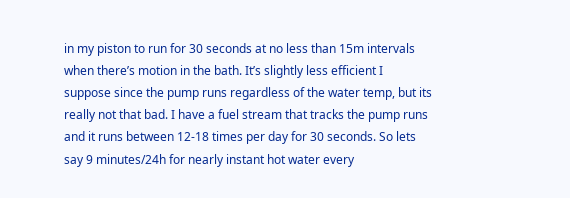in my piston to run for 30 seconds at no less than 15m intervals when there’s motion in the bath. It’s slightly less efficient I suppose since the pump runs regardless of the water temp, but its really not that bad. I have a fuel stream that tracks the pump runs and it runs between 12-18 times per day for 30 seconds. So lets say 9 minutes/24h for nearly instant hot water every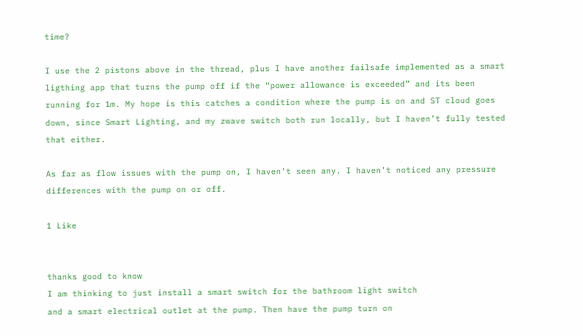time?

I use the 2 pistons above in the thread, plus I have another failsafe implemented as a smart ligthing app that turns the pump off if the “power allowance is exceeded” and its been running for 1m. My hope is this catches a condition where the pump is on and ST cloud goes down, since Smart Lighting, and my zwave switch both run locally, but I haven’t fully tested that either.

As far as flow issues with the pump on, I haven’t seen any. I haven’t noticed any pressure differences with the pump on or off.

1 Like


thanks good to know
I am thinking to just install a smart switch for the bathroom light switch
and a smart electrical outlet at the pump. Then have the pump turn on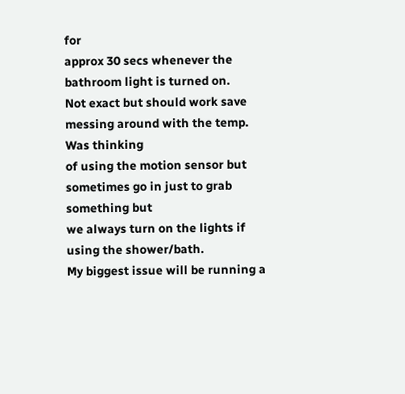for
approx 30 secs whenever the bathroom light is turned on.
Not exact but should work save messing around with the temp. Was thinking
of using the motion sensor but sometimes go in just to grab something but
we always turn on the lights if using the shower/bath.
My biggest issue will be running a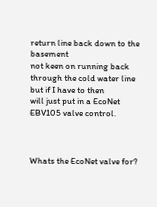return line back down to the basement
not keen on running back through the cold water line but if I have to then
will just put in a EcoNet EBV105 valve control.



Whats the EcoNet valve for?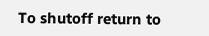To shutoff return to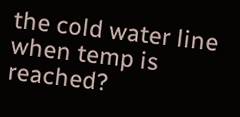the cold water line when temp is reached?